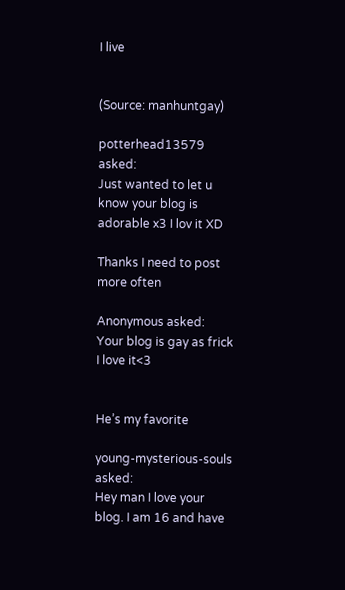I live


(Source: manhuntgay)

potterhead13579 asked:
Just wanted to let u know your blog is adorable x3 I lov it XD

Thanks I need to post more often

Anonymous asked:
Your blog is gay as frick I love it<3


He’s my favorite

young-mysterious-souls asked:
Hey man I love your blog. I am 16 and have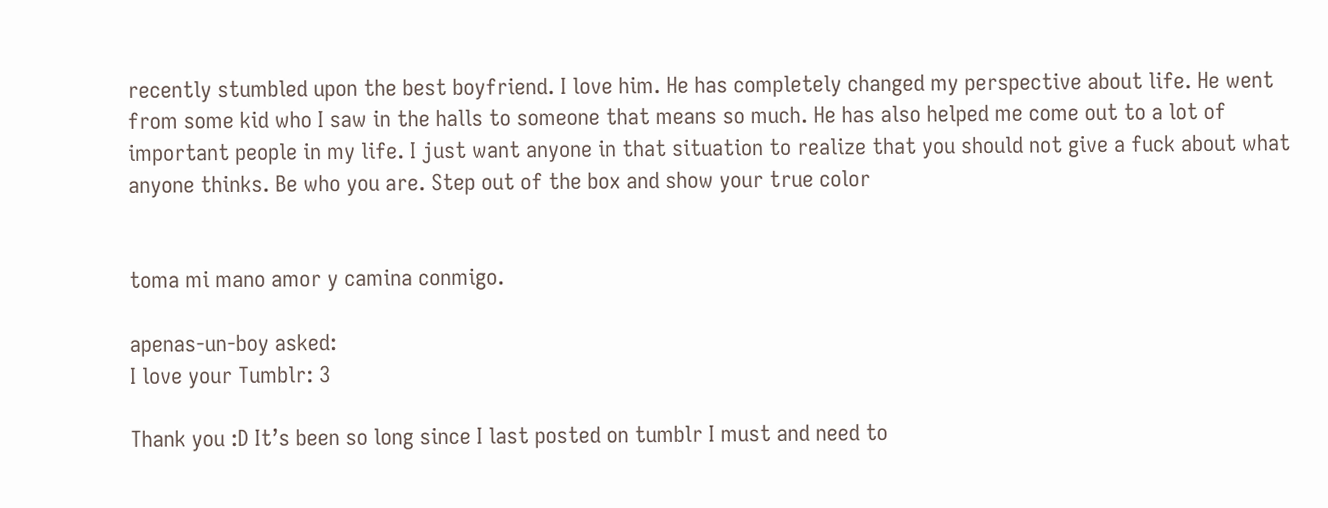recently stumbled upon the best boyfriend. I love him. He has completely changed my perspective about life. He went from some kid who I saw in the halls to someone that means so much. He has also helped me come out to a lot of important people in my life. I just want anyone in that situation to realize that you should not give a fuck about what anyone thinks. Be who you are. Step out of the box and show your true color


toma mi mano amor y camina conmigo.

apenas-un-boy asked:
I love your Tumblr: 3

Thank you :D It’s been so long since I last posted on tumblr I must and need to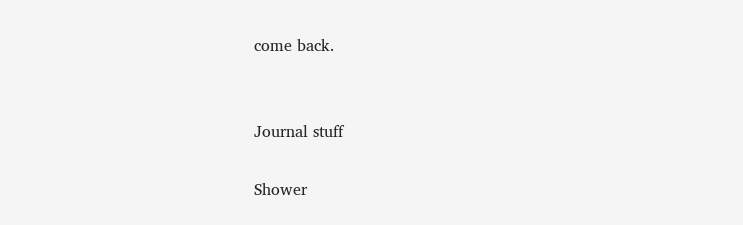come back.


Journal stuff

Shower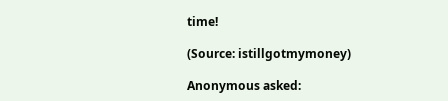time!

(Source: istillgotmymoney)

Anonymous asked: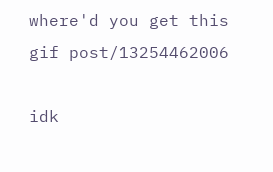where'd you get this gif post/13254462006

idk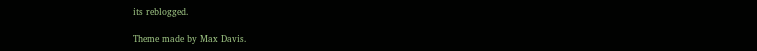its reblogged.

Theme made by Max Davis.